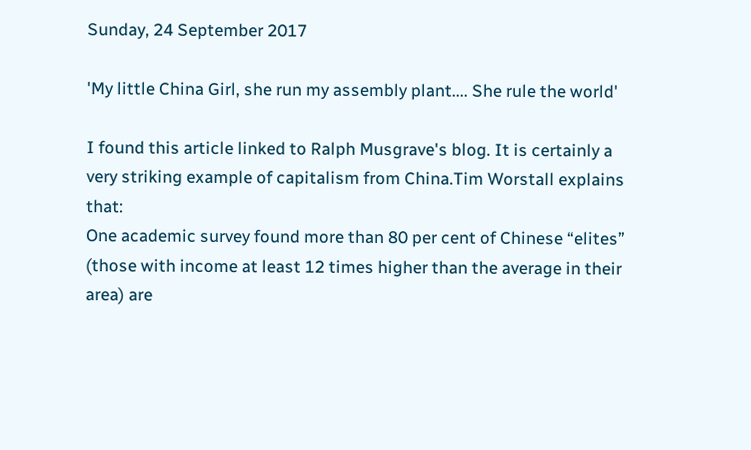Sunday, 24 September 2017

'My little China Girl, she run my assembly plant.... She rule the world'

I found this article linked to Ralph Musgrave's blog. It is certainly a very striking example of capitalism from China.Tim Worstall explains that:
One academic survey found more than 80 per cent of Chinese “elites” (those with income at least 12 times higher than the average in their area) are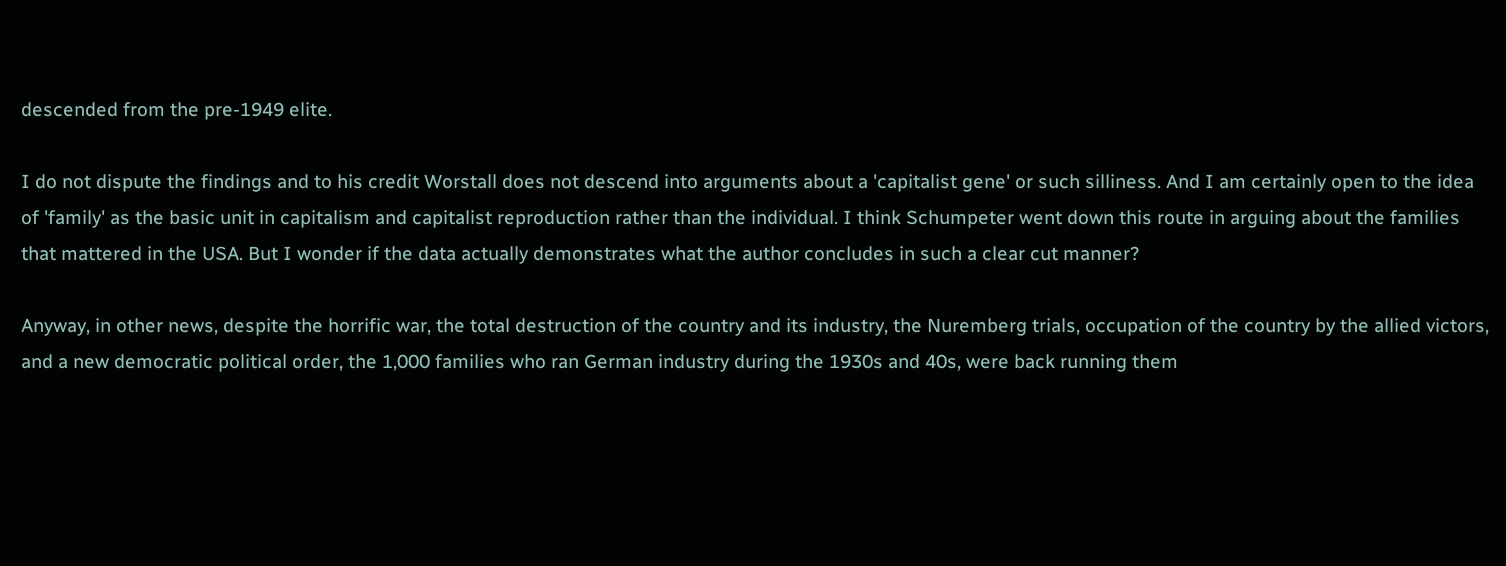descended from the pre-1949 elite.

I do not dispute the findings and to his credit Worstall does not descend into arguments about a 'capitalist gene' or such silliness. And I am certainly open to the idea of 'family' as the basic unit in capitalism and capitalist reproduction rather than the individual. I think Schumpeter went down this route in arguing about the families that mattered in the USA. But I wonder if the data actually demonstrates what the author concludes in such a clear cut manner?

Anyway, in other news, despite the horrific war, the total destruction of the country and its industry, the Nuremberg trials, occupation of the country by the allied victors, and a new democratic political order, the 1,000 families who ran German industry during the 1930s and 40s, were back running them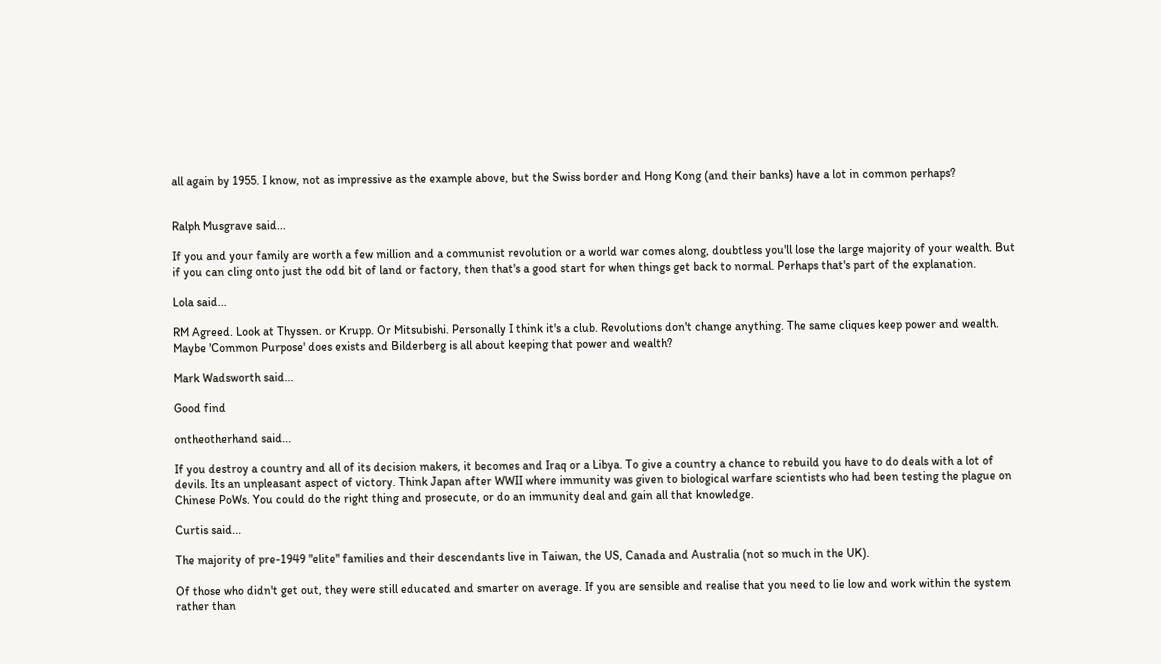all again by 1955. I know, not as impressive as the example above, but the Swiss border and Hong Kong (and their banks) have a lot in common perhaps?


Ralph Musgrave said...

If you and your family are worth a few million and a communist revolution or a world war comes along, doubtless you'll lose the large majority of your wealth. But if you can cling onto just the odd bit of land or factory, then that's a good start for when things get back to normal. Perhaps that's part of the explanation.

Lola said...

RM Agreed. Look at Thyssen. or Krupp. Or Mitsubishi. Personally I think it's a club. Revolutions don't change anything. The same cliques keep power and wealth. Maybe 'Common Purpose' does exists and Bilderberg is all about keeping that power and wealth?

Mark Wadsworth said...

Good find

ontheotherhand said...

If you destroy a country and all of its decision makers, it becomes and Iraq or a Libya. To give a country a chance to rebuild you have to do deals with a lot of devils. Its an unpleasant aspect of victory. Think Japan after WWII where immunity was given to biological warfare scientists who had been testing the plague on Chinese PoWs. You could do the right thing and prosecute, or do an immunity deal and gain all that knowledge.

Curtis said...

The majority of pre-1949 "elite" families and their descendants live in Taiwan, the US, Canada and Australia (not so much in the UK).

Of those who didn't get out, they were still educated and smarter on average. If you are sensible and realise that you need to lie low and work within the system rather than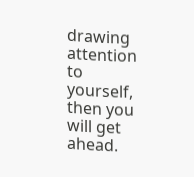drawing attention to yourself, then you will get ahead.